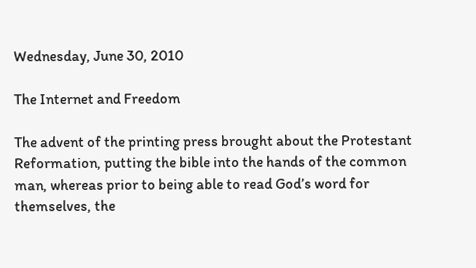Wednesday, June 30, 2010

The Internet and Freedom

The advent of the printing press brought about the Protestant Reformation, putting the bible into the hands of the common man, whereas prior to being able to read God’s word for themselves, the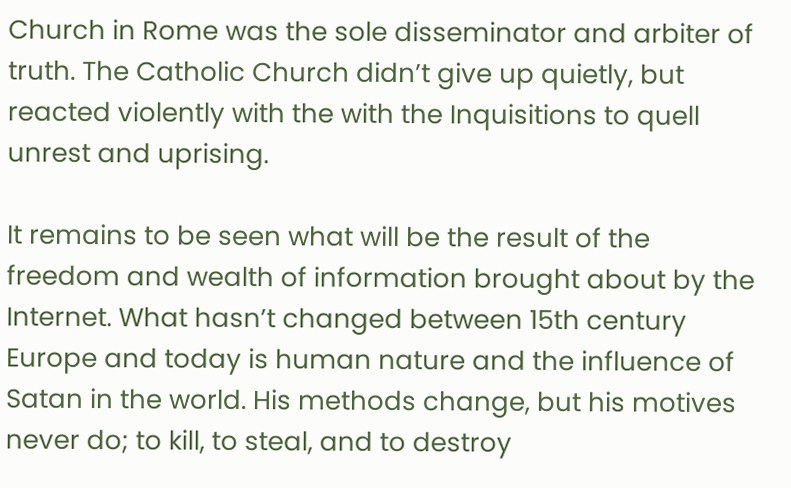Church in Rome was the sole disseminator and arbiter of truth. The Catholic Church didn’t give up quietly, but reacted violently with the with the Inquisitions to quell unrest and uprising.

It remains to be seen what will be the result of the freedom and wealth of information brought about by the Internet. What hasn’t changed between 15th century Europe and today is human nature and the influence of Satan in the world. His methods change, but his motives never do; to kill, to steal, and to destroy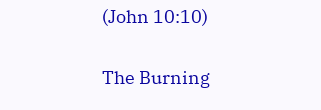(John 10:10)

The Burning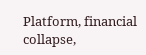Platform, financial collapse,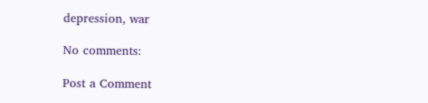depression, war

No comments:

Post a Comment